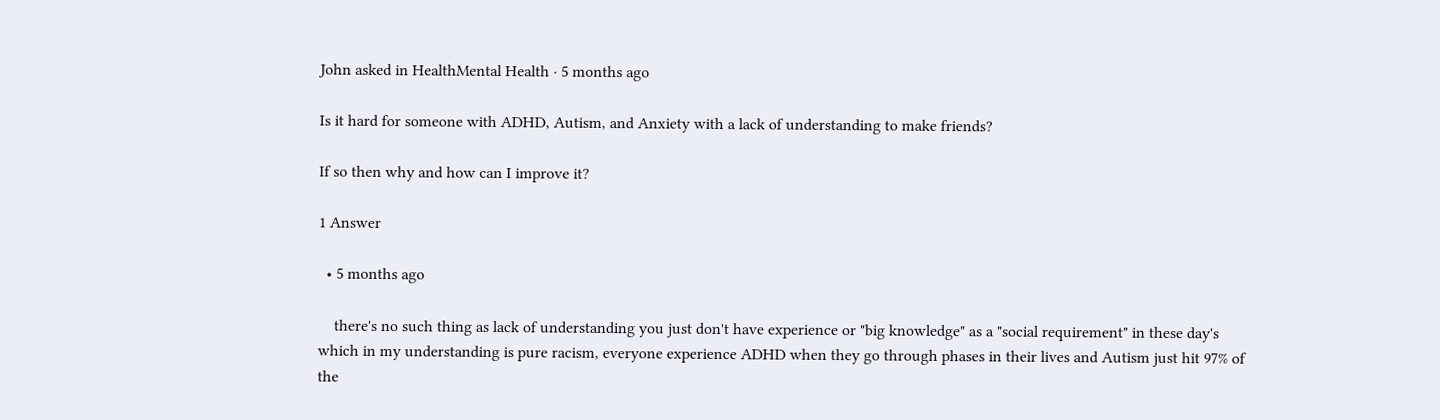John asked in HealthMental Health · 5 months ago

Is it hard for someone with ADHD, Autism, and Anxiety with a lack of understanding to make friends?

If so then why and how can I improve it?

1 Answer

  • 5 months ago

    there's no such thing as lack of understanding you just don't have experience or "big knowledge" as a "social requirement" in these day's which in my understanding is pure racism, everyone experience ADHD when they go through phases in their lives and Autism just hit 97% of the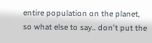entire population on the planet, so what else to say.. don't put the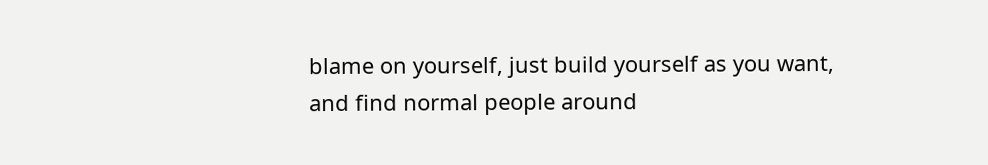blame on yourself, just build yourself as you want, and find normal people around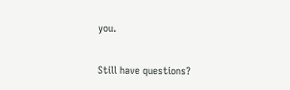you.

Still have questions?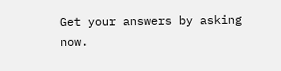Get your answers by asking now.